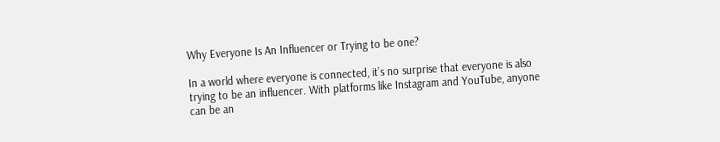Why Everyone Is An Influencer or Trying to be one?

In a world where everyone is connected, it’s no surprise that everyone is also trying to be an influencer. With platforms like Instagram and YouTube, anyone can be an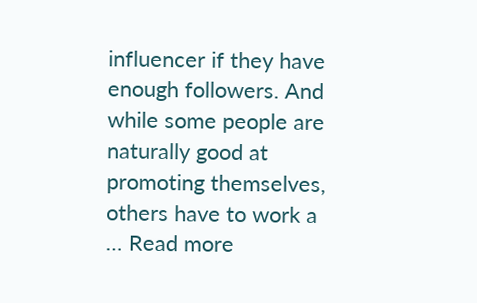influencer if they have enough followers. And while some people are naturally good at promoting themselves, others have to work a … Read more